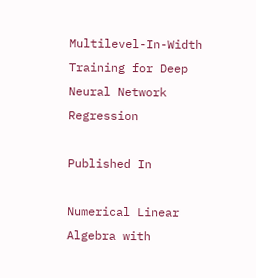Multilevel-In-Width Training for Deep Neural Network Regression

Published In

Numerical Linear Algebra with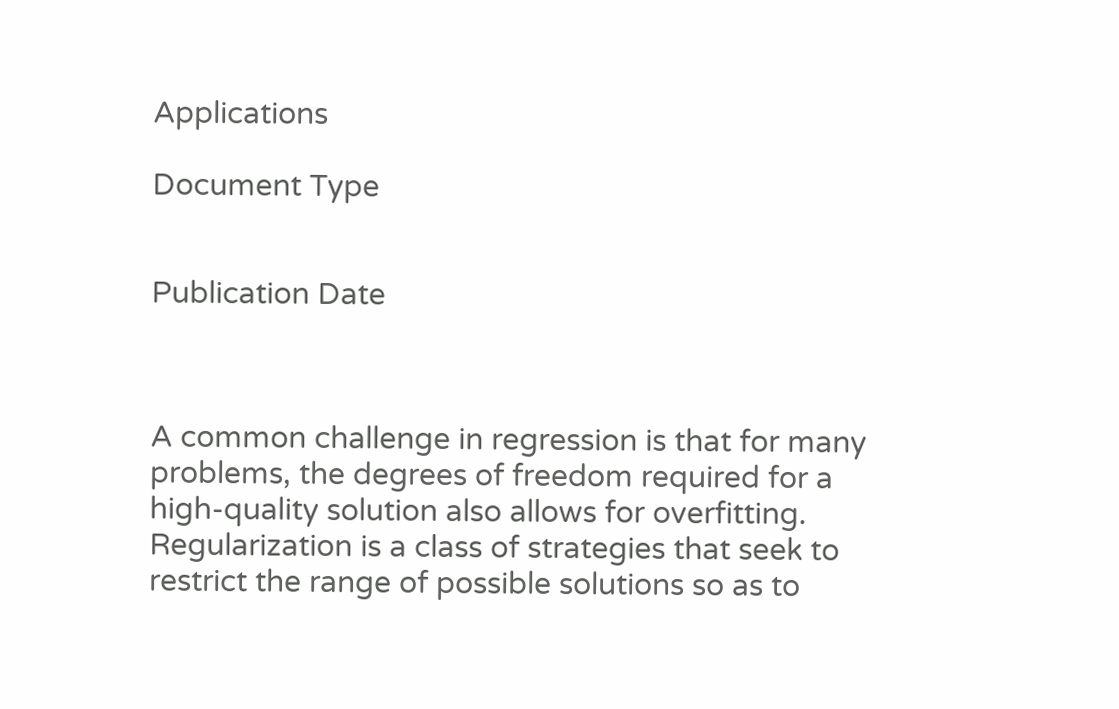Applications

Document Type


Publication Date



A common challenge in regression is that for many problems, the degrees of freedom required for a high-quality solution also allows for overfitting. Regularization is a class of strategies that seek to restrict the range of possible solutions so as to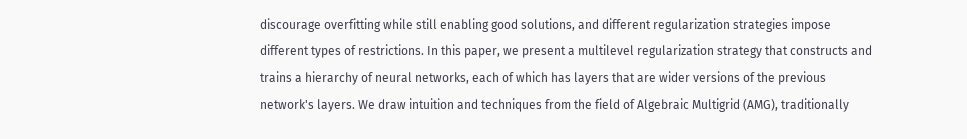discourage overfitting while still enabling good solutions, and different regularization strategies impose different types of restrictions. In this paper, we present a multilevel regularization strategy that constructs and trains a hierarchy of neural networks, each of which has layers that are wider versions of the previous network's layers. We draw intuition and techniques from the field of Algebraic Multigrid (AMG), traditionally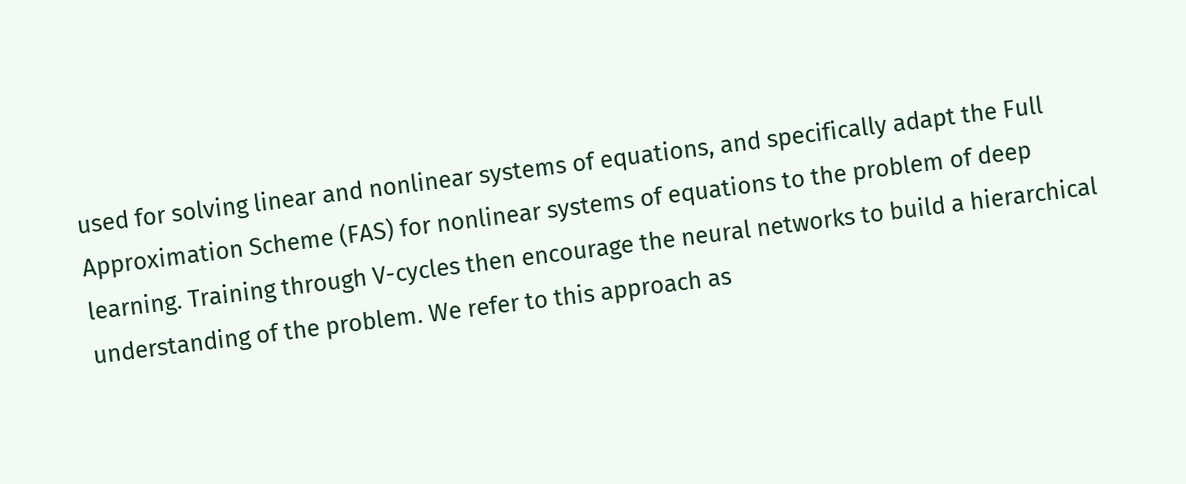used for solving linear and nonlinear systems of equations, and specifically adapt the Full Approximation Scheme (FAS) for nonlinear systems of equations to the problem of deep learning. Training through V-cycles then encourage the neural networks to build a hierarchical understanding of the problem. We refer to this approach as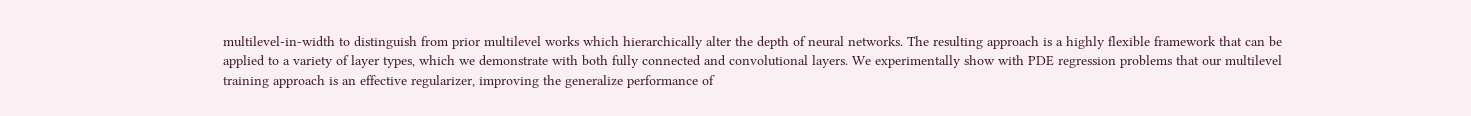multilevel-in-width to distinguish from prior multilevel works which hierarchically alter the depth of neural networks. The resulting approach is a highly flexible framework that can be applied to a variety of layer types, which we demonstrate with both fully connected and convolutional layers. We experimentally show with PDE regression problems that our multilevel training approach is an effective regularizer, improving the generalize performance of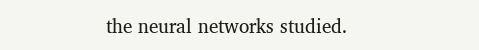the neural networks studied.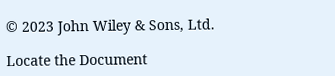© 2023 John Wiley & Sons, Ltd.

Locate the Document